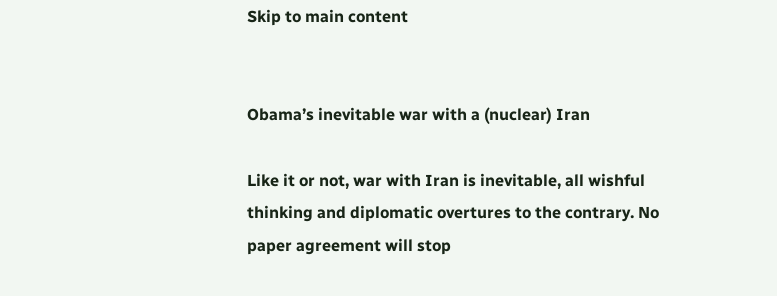Skip to main content


Obama’s inevitable war with a (nuclear) Iran

Like it or not, war with Iran is inevitable, all wishful thinking and diplomatic overtures to the contrary. No paper agreement will stop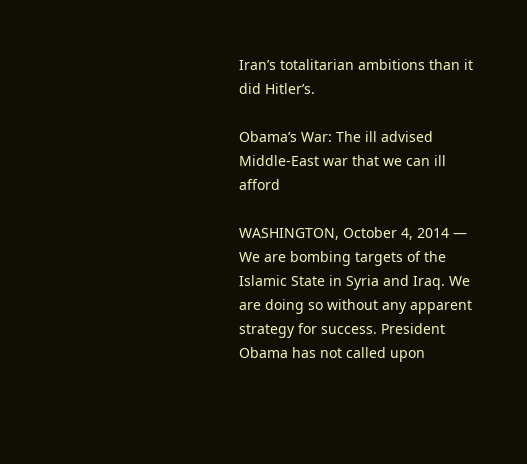Iran’s totalitarian ambitions than it did Hitler’s.

Obama’s War: The ill advised Middle-East war that we can ill afford

WASHINGTON, October 4, 2014 — We are bombing targets of the Islamic State in Syria and Iraq. We are doing so without any apparent strategy for success. President Obama has not called upon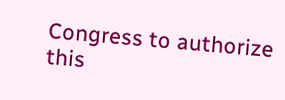Congress to authorize this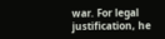war. For legal justification, he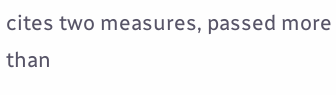cites two measures, passed more than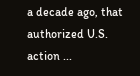a decade ago, that authorized U.S. action ...